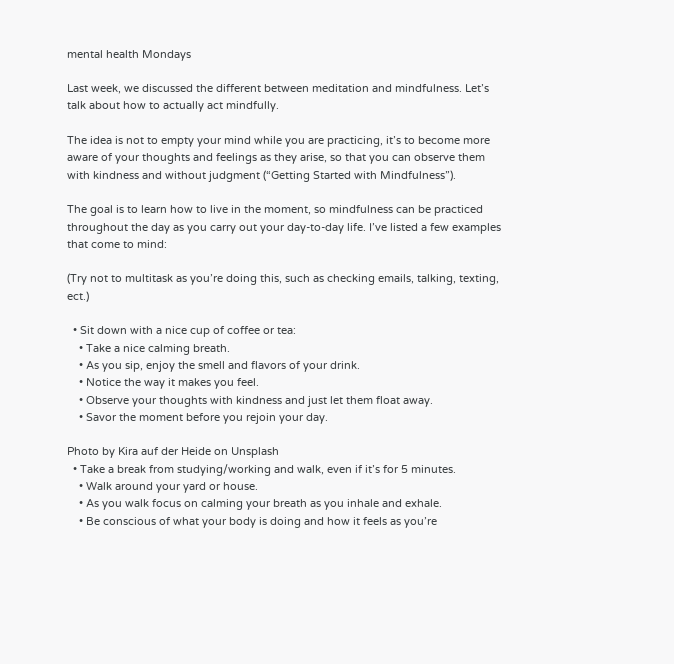mental health Mondays

Last week, we discussed the different between meditation and mindfulness. Let’s talk about how to actually act mindfully.

The idea is not to empty your mind while you are practicing, it’s to become more aware of your thoughts and feelings as they arise, so that you can observe them with kindness and without judgment (“Getting Started with Mindfulness”).

The goal is to learn how to live in the moment, so mindfulness can be practiced throughout the day as you carry out your day-to-day life. I’ve listed a few examples that come to mind:

(Try not to multitask as you’re doing this, such as checking emails, talking, texting, ect.)

  • Sit down with a nice cup of coffee or tea:
    • Take a nice calming breath.
    • As you sip, enjoy the smell and flavors of your drink.
    • Notice the way it makes you feel.
    • Observe your thoughts with kindness and just let them float away.
    • Savor the moment before you rejoin your day.

Photo by Kira auf der Heide on Unsplash
  • Take a break from studying/working and walk, even if it’s for 5 minutes.
    • Walk around your yard or house.
    • As you walk focus on calming your breath as you inhale and exhale.
    • Be conscious of what your body is doing and how it feels as you’re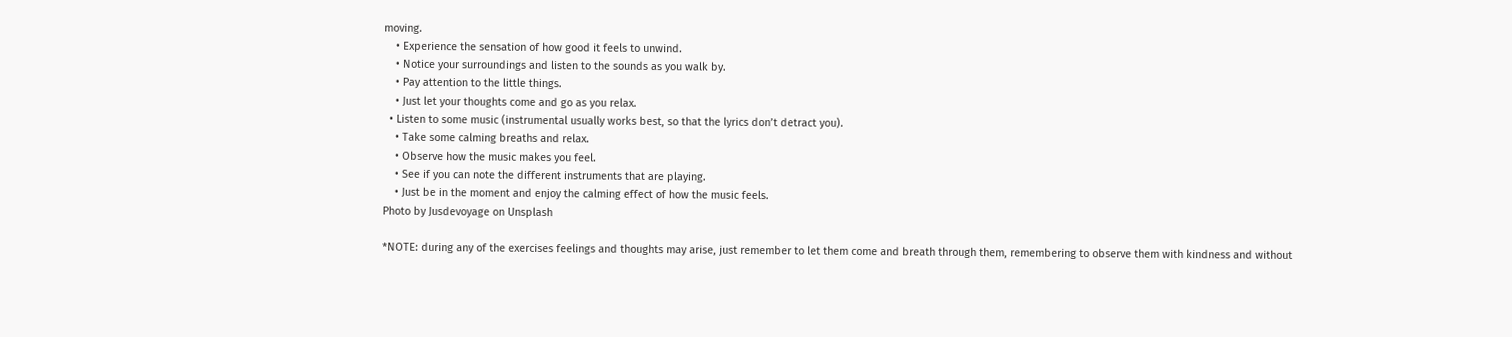moving.
    • Experience the sensation of how good it feels to unwind.
    • Notice your surroundings and listen to the sounds as you walk by.
    • Pay attention to the little things.
    • Just let your thoughts come and go as you relax.
  • Listen to some music (instrumental usually works best, so that the lyrics don’t detract you).
    • Take some calming breaths and relax.
    • Observe how the music makes you feel.
    • See if you can note the different instruments that are playing.
    • Just be in the moment and enjoy the calming effect of how the music feels.
Photo by Jusdevoyage on Unsplash

*NOTE: during any of the exercises feelings and thoughts may arise, just remember to let them come and breath through them, remembering to observe them with kindness and without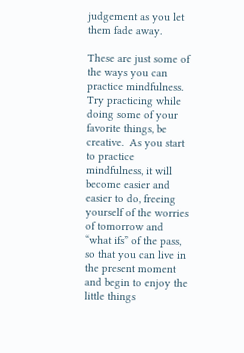judgement as you let them fade away.

These are just some of the ways you can practice mindfulness. Try practicing while doing some of your favorite things, be creative.  As you start to practice mindfulness, it will become easier and easier to do, freeing yourself of the worries of tomorrow and “what ifs” of the pass, so that you can live in the present moment and begin to enjoy the little things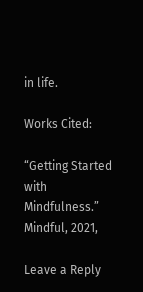in life.

Works Cited:

“Getting Started with Mindfulness.” Mindful, 2021,

Leave a Reply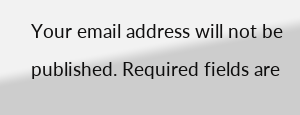Your email address will not be published. Required fields are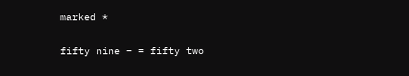marked *

fifty nine − = fifty two